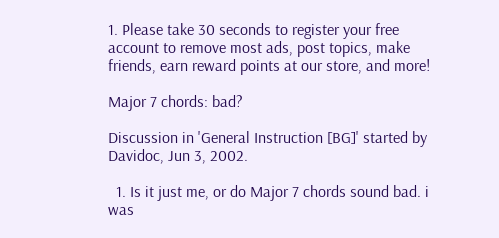1. Please take 30 seconds to register your free account to remove most ads, post topics, make friends, earn reward points at our store, and more!

Major 7 chords: bad?

Discussion in 'General Instruction [BG]' started by Davidoc, Jun 3, 2002.

  1. Is it just me, or do Major 7 chords sound bad. i was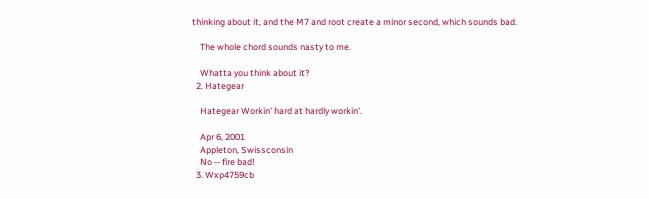thinking about it, and the M7 and root create a minor second, which sounds bad.

    The whole chord sounds nasty to me.

    Whatta you think about it?
  2. Hategear

    Hategear Workin' hard at hardly workin'.

    Apr 6, 2001
    Appleton, Swissconsin
    No -- fire bad!
  3. Wxp4759cb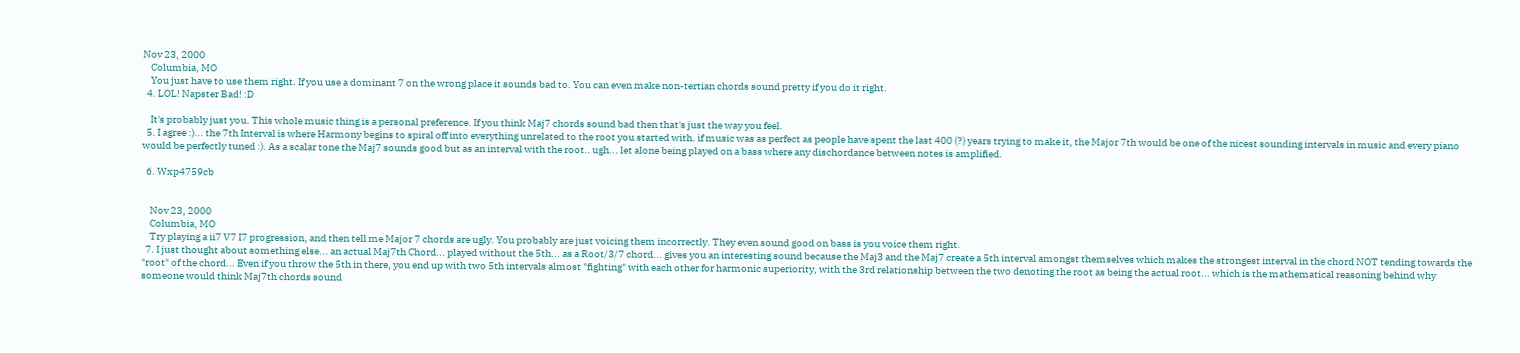Nov 23, 2000
    Columbia, MO
    You just have to use them right. If you use a dominant 7 on the wrong place it sounds bad to. You can even make non-tertian chords sound pretty if you do it right.
  4. LOL! Napster Bad! :D

    It's probably just you. This whole music thing is a personal preference. If you think Maj7 chords sound bad then that's just the way you feel.
  5. I agree :)... the 7th Interval is where Harmony begins to spiral off into everything unrelated to the root you started with. if music was as perfect as people have spent the last 400 (?) years trying to make it, the Major 7th would be one of the nicest sounding intervals in music and every piano would be perfectly tuned :). As a scalar tone the Maj7 sounds good but as an interval with the root.. ugh... let alone being played on a bass where any dischordance between notes is amplified.

  6. Wxp4759cb


    Nov 23, 2000
    Columbia, MO
    Try playing a ii7 V7 I7 progression, and then tell me Major 7 chords are ugly. You probably are just voicing them incorrectly. They even sound good on bass is you voice them right.
  7. I just thought about something else... an actual Maj7th Chord... played without the 5th... as a Root/3/7 chord... gives you an interesting sound because the Maj3 and the Maj7 create a 5th interval amongst themselves which makes the strongest interval in the chord NOT tending towards the "root" of the chord... Even if you throw the 5th in there, you end up with two 5th intervals almost "fighting" with each other for harmonic superiority, with the 3rd relationship between the two denoting the root as being the actual root... which is the mathematical reasoning behind why someone would think Maj7th chords sound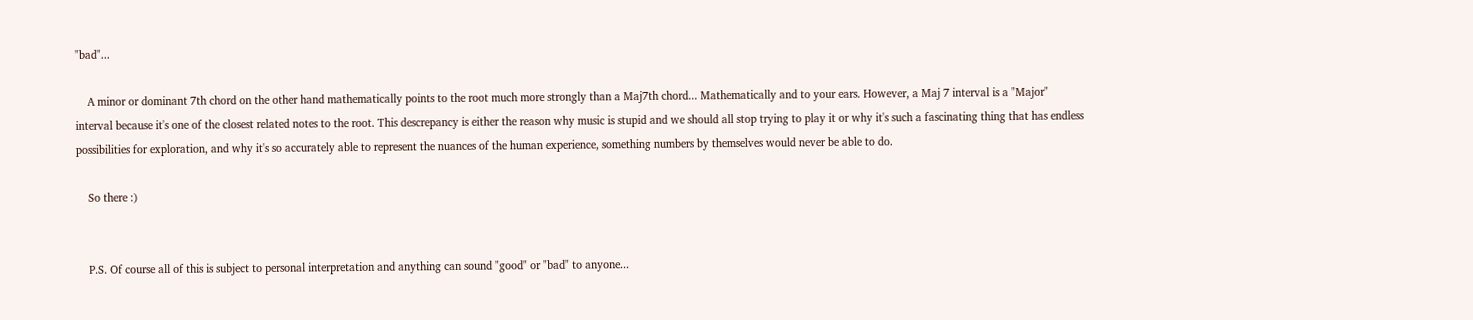"bad"...

    A minor or dominant 7th chord on the other hand mathematically points to the root much more strongly than a Maj7th chord... Mathematically and to your ears. However, a Maj 7 interval is a "Major" interval because it's one of the closest related notes to the root. This descrepancy is either the reason why music is stupid and we should all stop trying to play it or why it's such a fascinating thing that has endless possibilities for exploration, and why it's so accurately able to represent the nuances of the human experience, something numbers by themselves would never be able to do.

    So there :)


    P.S. Of course all of this is subject to personal interpretation and anything can sound "good" or "bad" to anyone...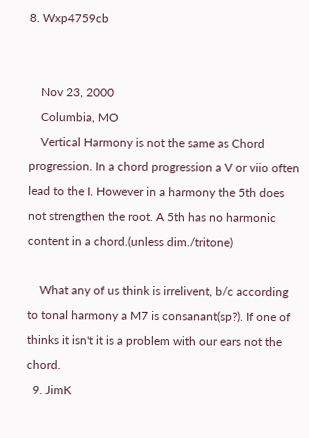8. Wxp4759cb


    Nov 23, 2000
    Columbia, MO
    Vertical Harmony is not the same as Chord progression. In a chord progression a V or viio often lead to the I. However in a harmony the 5th does not strengthen the root. A 5th has no harmonic content in a chord.(unless dim./tritone)

    What any of us think is irrelivent, b/c according to tonal harmony a M7 is consanant(sp?). If one of thinks it isn't it is a problem with our ears not the chord.
  9. JimK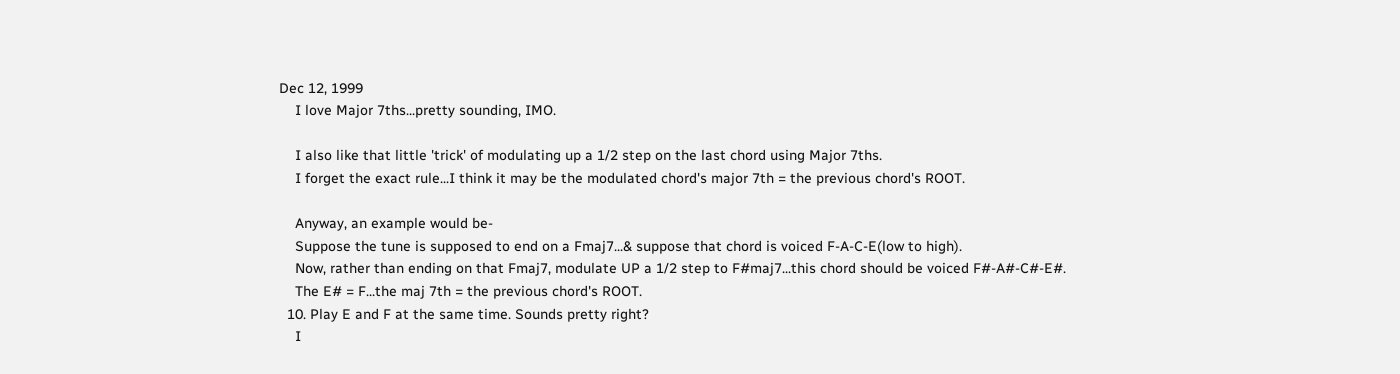Dec 12, 1999
    I love Major 7ths...pretty sounding, IMO.

    I also like that little 'trick' of modulating up a 1/2 step on the last chord using Major 7ths.
    I forget the exact rule...I think it may be the modulated chord's major 7th = the previous chord's ROOT.

    Anyway, an example would be-
    Suppose the tune is supposed to end on a Fmaj7...& suppose that chord is voiced F-A-C-E(low to high).
    Now, rather than ending on that Fmaj7, modulate UP a 1/2 step to F#maj7...this chord should be voiced F#-A#-C#-E#.
    The E# = F...the maj 7th = the previous chord's ROOT.
  10. Play E and F at the same time. Sounds pretty right?
    I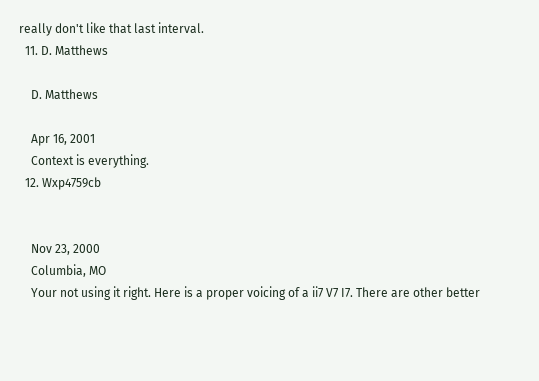really don't like that last interval.
  11. D. Matthews

    D. Matthews

    Apr 16, 2001
    Context is everything.
  12. Wxp4759cb


    Nov 23, 2000
    Columbia, MO
    Your not using it right. Here is a proper voicing of a ii7 V7 I7. There are other better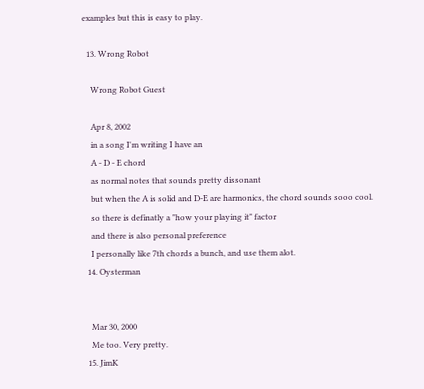examples but this is easy to play.

  13. Wrong Robot

    Wrong Robot Guest

    Apr 8, 2002
    in a song I'm writing I have an
    A - D - E chord
    as normal notes that sounds pretty dissonant
    but when the A is solid and D-E are harmonics, the chord sounds sooo cool.
    so there is definatly a "how your playing it" factor
    and there is also personal preference
    I personally like 7th chords a bunch, and use them alot.
  14. Oysterman


    Mar 30, 2000
    Me too. Very pretty.
  15. JimK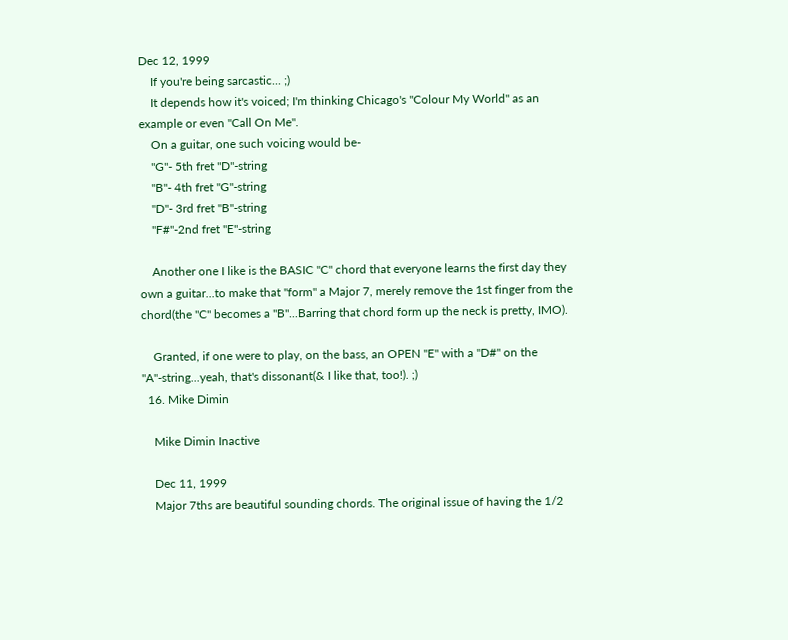Dec 12, 1999
    If you're being sarcastic... ;)
    It depends how it's voiced; I'm thinking Chicago's "Colour My World" as an example or even "Call On Me".
    On a guitar, one such voicing would be-
    "G"- 5th fret "D"-string
    "B"- 4th fret "G"-string
    "D"- 3rd fret "B"-string
    "F#"-2nd fret "E"-string

    Another one I like is the BASIC "C" chord that everyone learns the first day they own a guitar...to make that "form" a Major 7, merely remove the 1st finger from the chord(the "C" becomes a "B"...Barring that chord form up the neck is pretty, IMO).

    Granted, if one were to play, on the bass, an OPEN "E" with a "D#" on the "A"-string...yeah, that's dissonant(& I like that, too!). ;)
  16. Mike Dimin

    Mike Dimin Inactive

    Dec 11, 1999
    Major 7ths are beautiful sounding chords. The original issue of having the 1/2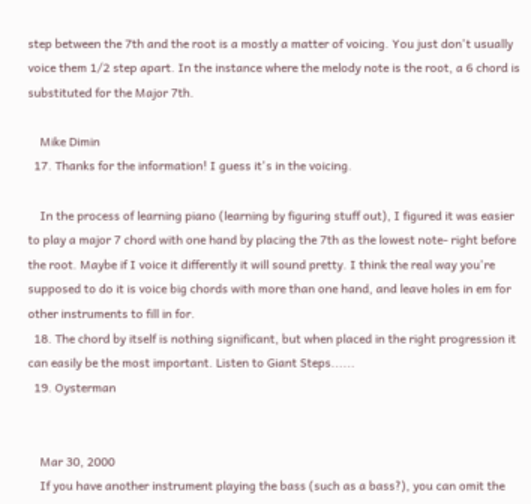step between the 7th and the root is a mostly a matter of voicing. You just don't usually voice them 1/2 step apart. In the instance where the melody note is the root, a 6 chord is substituted for the Major 7th.

    Mike Dimin
  17. Thanks for the information! I guess it's in the voicing.

    In the process of learning piano (learning by figuring stuff out), I figured it was easier to play a major 7 chord with one hand by placing the 7th as the lowest note- right before the root. Maybe if I voice it differently it will sound pretty. I think the real way you're supposed to do it is voice big chords with more than one hand, and leave holes in em for other instruments to fill in for.
  18. The chord by itself is nothing significant, but when placed in the right progression it can easily be the most important. Listen to Giant Steps......
  19. Oysterman


    Mar 30, 2000
    If you have another instrument playing the bass (such as a bass?), you can omit the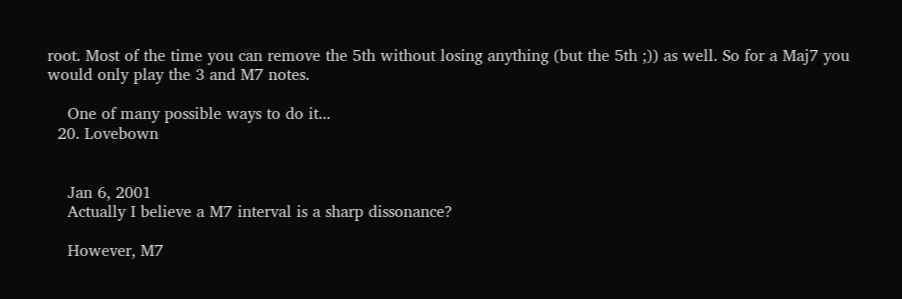root. Most of the time you can remove the 5th without losing anything (but the 5th ;)) as well. So for a Maj7 you would only play the 3 and M7 notes.

    One of many possible ways to do it...
  20. Lovebown


    Jan 6, 2001
    Actually I believe a M7 interval is a sharp dissonance?

    However, M7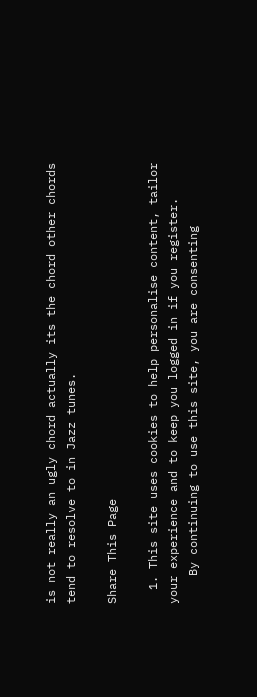is not really an ugly chord actually its the chord other chords tend to resolve to in Jazz tunes.

Share This Page

  1. This site uses cookies to help personalise content, tailor your experience and to keep you logged in if you register.
    By continuing to use this site, you are consenting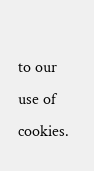to our use of cookies.